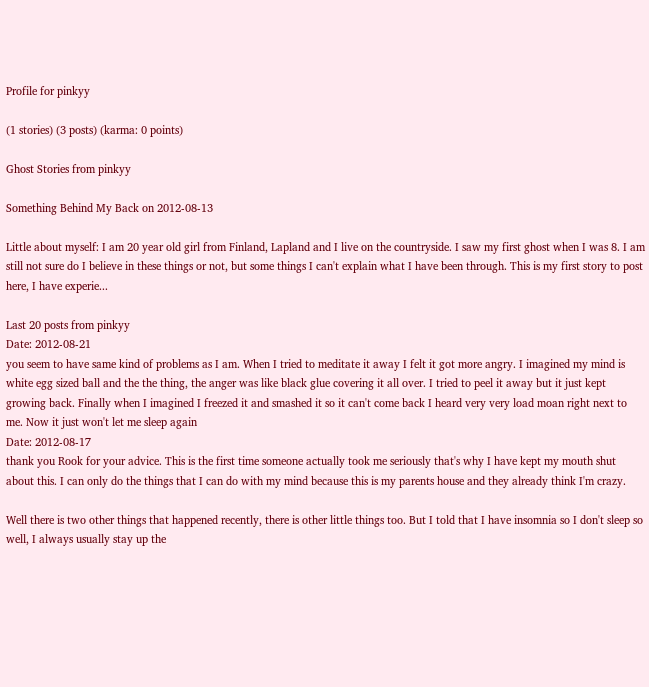Profile for pinkyy

(1 stories) (3 posts) (karma: 0 points)

Ghost Stories from pinkyy

Something Behind My Back on 2012-08-13

Little about myself: I am 20 year old girl from Finland, Lapland and I live on the countryside. I saw my first ghost when I was 8. I am still not sure do I believe in these things or not, but some things I can't explain what I have been through. This is my first story to post here, I have experie...

Last 20 posts from pinkyy
Date: 2012-08-21
you seem to have same kind of problems as I am. When I tried to meditate it away I felt it got more angry. I imagined my mind is white egg sized ball and the the thing, the anger was like black glue covering it all over. I tried to peel it away but it just kept growing back. Finally when I imagined I freezed it and smashed it so it can't come back I heard very very load moan right next to me. Now it just won't let me sleep again
Date: 2012-08-17
thank you Rook for your advice. This is the first time someone actually took me seriously that's why I have kept my mouth shut about this. I can only do the things that I can do with my mind because this is my parents house and they already think I'm crazy.

Well there is two other things that happened recently, there is other little things too. But I told that I have insomnia so I don't sleep so well, I always usually stay up the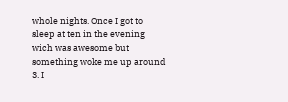whole nights. Once I got to sleep at ten in the evening wich was awesome but something woke me up around 3. I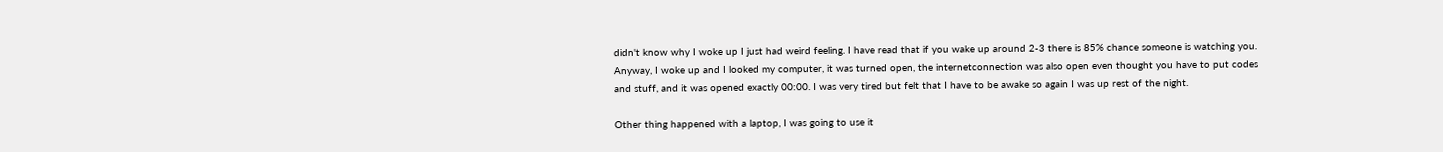didn't know why I woke up I just had weird feeling. I have read that if you wake up around 2-3 there is 85% chance someone is watching you. Anyway, I woke up and I looked my computer, it was turned open, the internetconnection was also open even thought you have to put codes and stuff, and it was opened exactly 00:00. I was very tired but felt that I have to be awake so again I was up rest of the night.

Other thing happened with a laptop, I was going to use it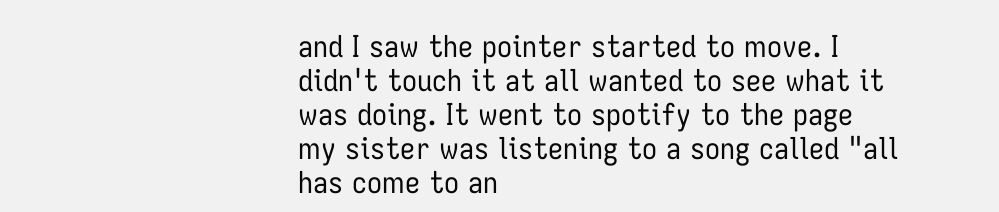and I saw the pointer started to move. I didn't touch it at all wanted to see what it was doing. It went to spotify to the page my sister was listening to a song called "all has come to an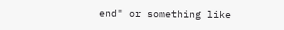end" or something like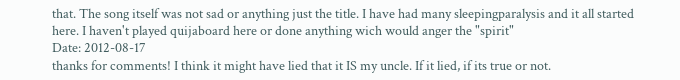that. The song itself was not sad or anything just the title. I have had many sleepingparalysis and it all started here. I haven't played quijaboard here or done anything wich would anger the "spirit"
Date: 2012-08-17
thanks for comments! I think it might have lied that it IS my uncle. If it lied, if its true or not.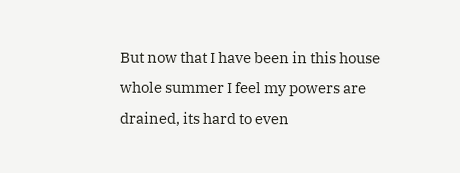But now that I have been in this house whole summer I feel my powers are drained, its hard to even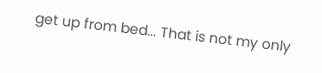get up from bed... That is not my only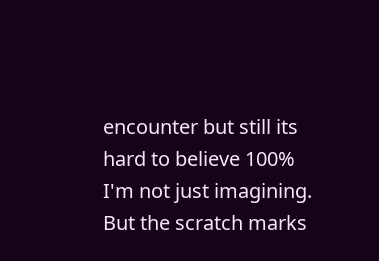encounter but still its hard to believe 100% I'm not just imagining. But the scratch marks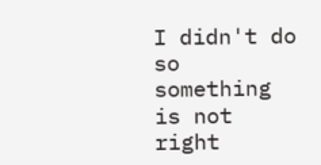I didn't do so something is not right